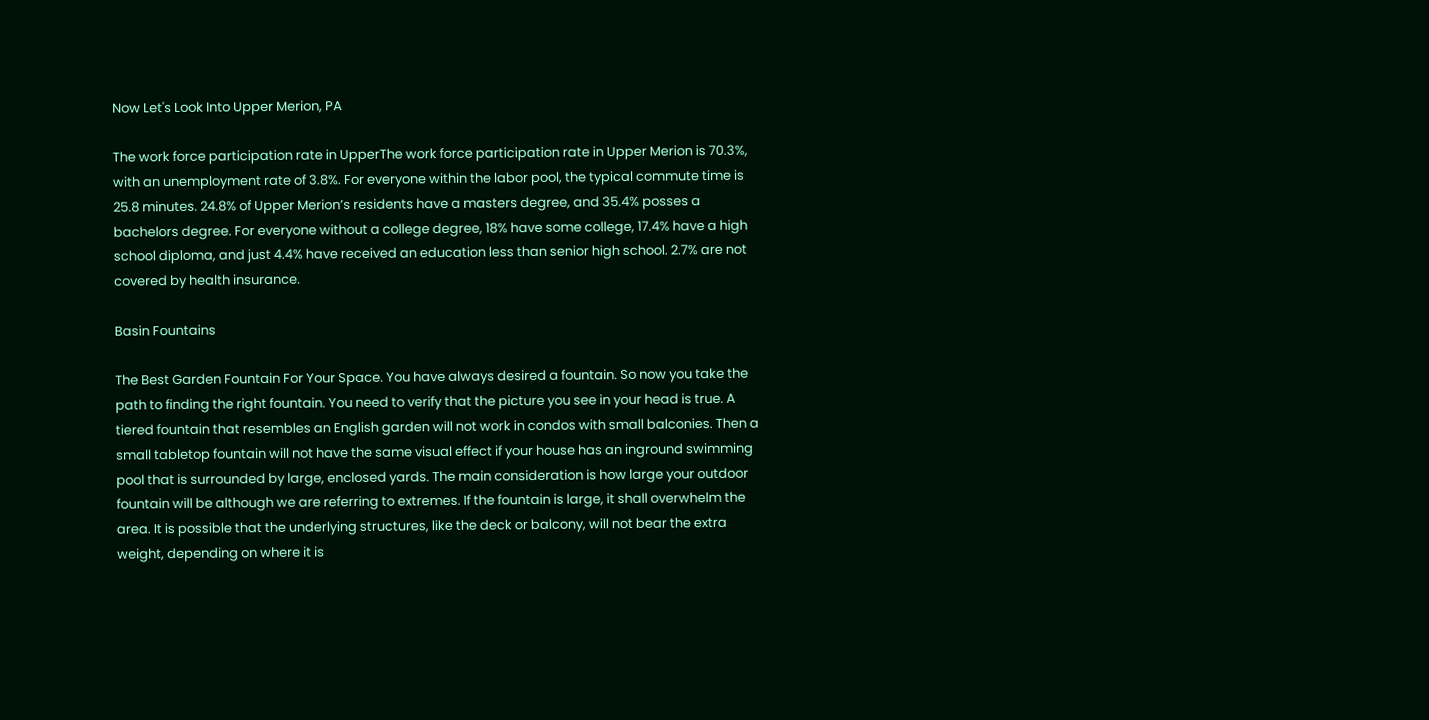Now Let's Look Into Upper Merion, PA

The work force participation rate in UpperThe work force participation rate in Upper Merion is 70.3%, with an unemployment rate of 3.8%. For everyone within the labor pool, the typical commute time is 25.8 minutes. 24.8% of Upper Merion’s residents have a masters degree, and 35.4% posses a bachelors degree. For everyone without a college degree, 18% have some college, 17.4% have a high school diploma, and just 4.4% have received an education less than senior high school. 2.7% are not covered by health insurance.

Basin Fountains

The Best Garden Fountain For Your Space. You have always desired a fountain. So now you take the path to finding the right fountain. You need to verify that the picture you see in your head is true. A tiered fountain that resembles an English garden will not work in condos with small balconies. Then a small tabletop fountain will not have the same visual effect if your house has an inground swimming pool that is surrounded by large, enclosed yards. The main consideration is how large your outdoor fountain will be although we are referring to extremes. If the fountain is large, it shall overwhelm the area. It is possible that the underlying structures, like the deck or balcony, will not bear the extra weight, depending on where it is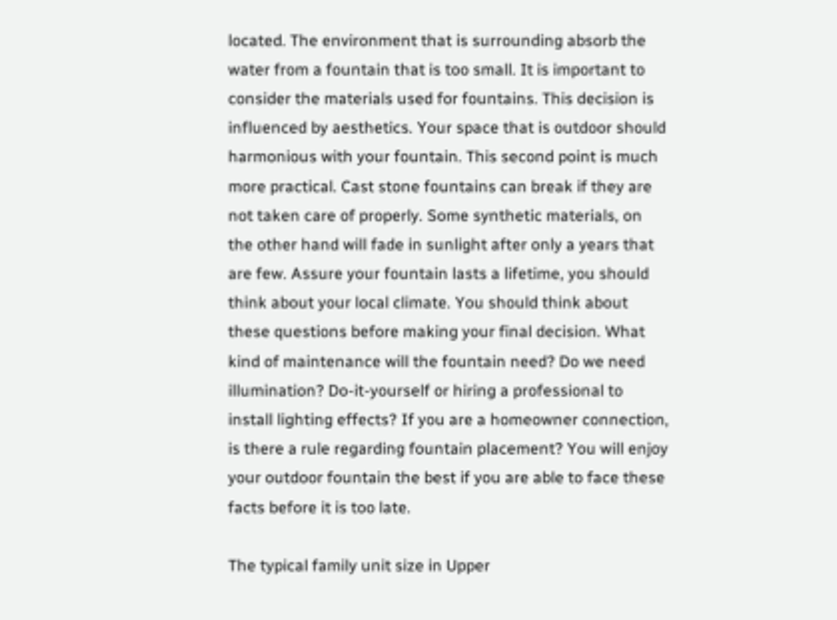located. The environment that is surrounding absorb the water from a fountain that is too small. It is important to consider the materials used for fountains. This decision is influenced by aesthetics. Your space that is outdoor should harmonious with your fountain. This second point is much more practical. Cast stone fountains can break if they are not taken care of properly. Some synthetic materials, on the other hand will fade in sunlight after only a years that are few. Assure your fountain lasts a lifetime, you should think about your local climate. You should think about these questions before making your final decision. What kind of maintenance will the fountain need? Do we need illumination? Do-it-yourself or hiring a professional to install lighting effects? If you are a homeowner connection, is there a rule regarding fountain placement? You will enjoy your outdoor fountain the best if you are able to face these facts before it is too late.

The typical family unit size in Upper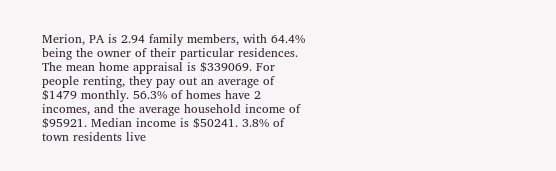Merion, PA is 2.94 family members, with 64.4% being the owner of their particular residences. The mean home appraisal is $339069. For people renting, they pay out an average of $1479 monthly. 56.3% of homes have 2 incomes, and the average household income of $95921. Median income is $50241. 3.8% of town residents live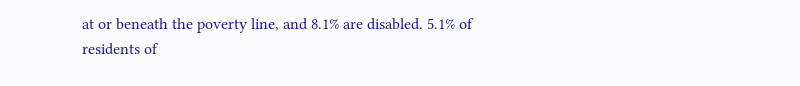at or beneath the poverty line, and 8.1% are disabled. 5.1% of residents of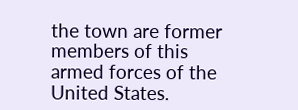the town are former members of this armed forces of the United States.